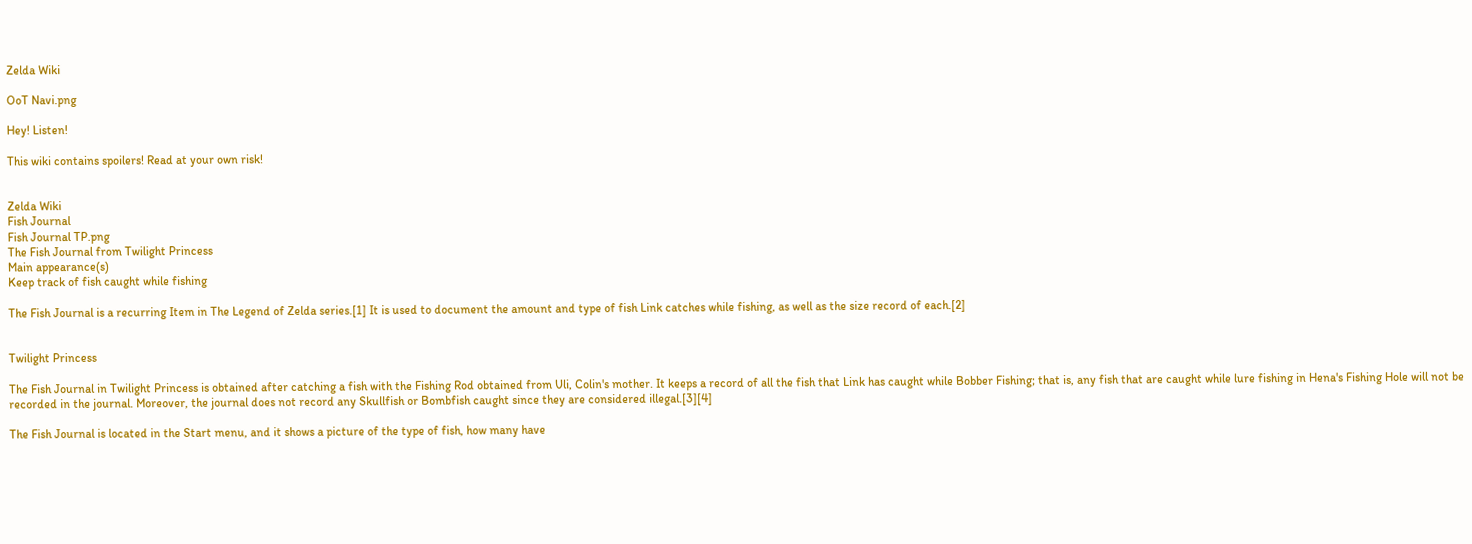Zelda Wiki

OoT Navi.png

Hey! Listen!

This wiki contains spoilers! Read at your own risk!


Zelda Wiki
Fish Journal
Fish Journal TP.png
The Fish Journal from Twilight Princess
Main appearance(s)
Keep track of fish caught while fishing

The Fish Journal is a recurring Item in The Legend of Zelda series.[1] It is used to document the amount and type of fish Link catches while fishing, as well as the size record of each.[2]


Twilight Princess

The Fish Journal in Twilight Princess is obtained after catching a fish with the Fishing Rod obtained from Uli, Colin's mother. It keeps a record of all the fish that Link has caught while Bobber Fishing; that is, any fish that are caught while lure fishing in Hena's Fishing Hole will not be recorded in the journal. Moreover, the journal does not record any Skullfish or Bombfish caught since they are considered illegal.[3][4]

The Fish Journal is located in the Start menu, and it shows a picture of the type of fish, how many have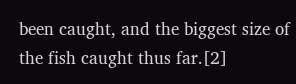been caught, and the biggest size of the fish caught thus far.[2]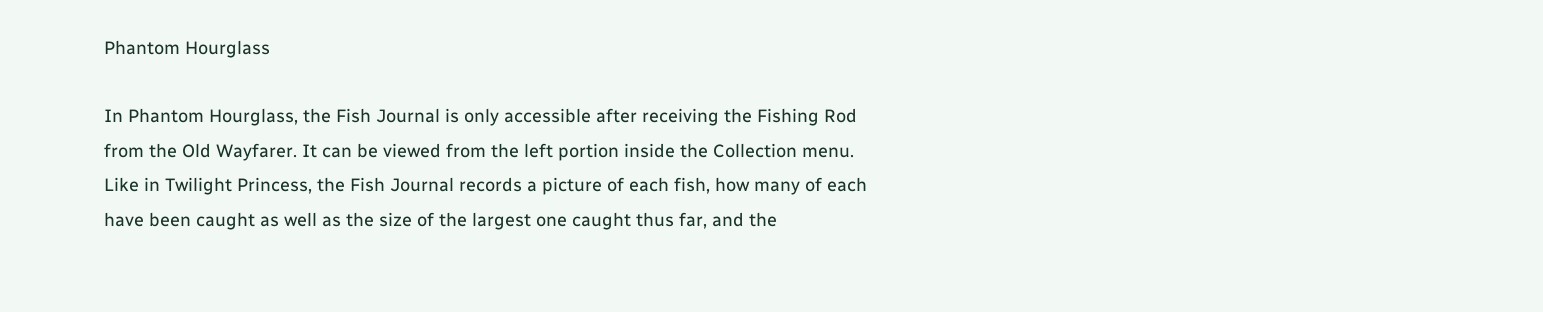Phantom Hourglass

In Phantom Hourglass, the Fish Journal is only accessible after receiving the Fishing Rod from the Old Wayfarer. It can be viewed from the left portion inside the Collection menu. Like in Twilight Princess, the Fish Journal records a picture of each fish, how many of each have been caught as well as the size of the largest one caught thus far, and the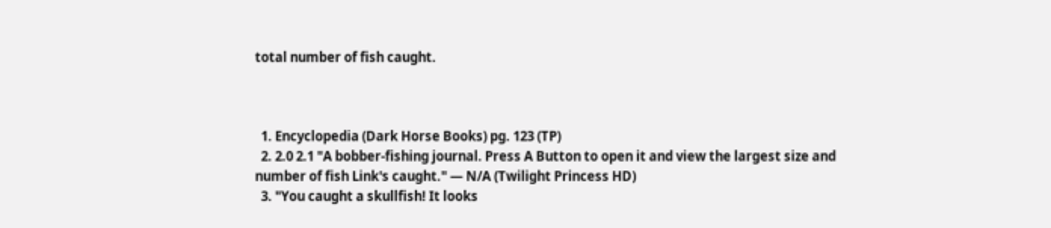total number of fish caught.



  1. Encyclopedia (Dark Horse Books) pg. 123 (TP)
  2. 2.0 2.1 "A bobber-fishing journal. Press A Button to open it and view the largest size and number of fish Link's caught." — N/A (Twilight Princess HD)
  3. "You caught a skullfish! It looks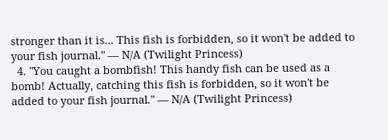stronger than it is... This fish is forbidden, so it won't be added to your fish journal." — N/A (Twilight Princess)
  4. "You caught a bombfish! This handy fish can be used as a bomb! Actually, catching this fish is forbidden, so it won't be added to your fish journal." — N/A (Twilight Princess)